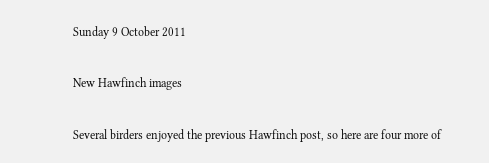Sunday 9 October 2011

New Hawfinch images

Several birders enjoyed the previous Hawfinch post, so here are four more of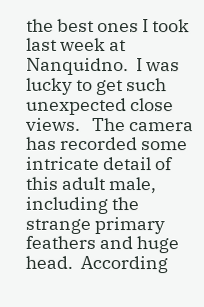the best ones I took last week at Nanquidno.  I was lucky to get such unexpected close views.   The camera has recorded some intricate detail of this adult male, including the strange primary feathers and huge head.  According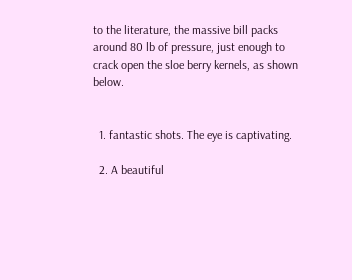to the literature, the massive bill packs around 80 lb of pressure, just enough to crack open the sloe berry kernels, as shown below.


  1. fantastic shots. The eye is captivating.

  2. A beautiful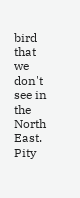bird that we don't see in the North East. Pity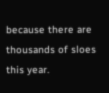because there are thousands of sloes this year.